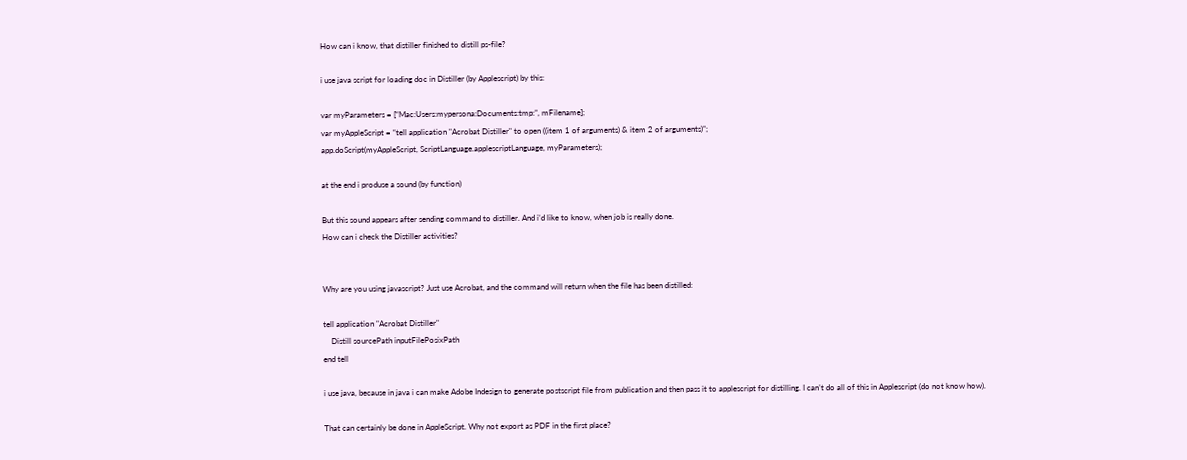How can i know, that distiller finished to distill ps-file?

i use java script for loading doc in Distiller (by Applescript) by this:

var myParameters = [“Mac:Users:mypersona:Documents:tmp:”, mFilename];
var myAppleScript = “tell application "Acrobat Distiller" to open ((item 1 of arguments) & item 2 of arguments)”;
app.doScript(myAppleScript, ScriptLanguage.applescriptLanguage, myParameters);

at the end i produse a sound (by function)

But this sound appears after sending command to distiller. And i’d like to know, when job is really done.
How can i check the Distiller activities?


Why are you using javascript? Just use Acrobat, and the command will return when the file has been distilled:

tell application "Acrobat Distiller"
    Distill sourcePath inputFilePosixPath
end tell

i use java, because in java i can make Adobe Indesign to generate postscript file from publication and then pass it to applescript for distilling. I can’t do all of this in Applescript (do not know how).

That can certainly be done in AppleScript. Why not export as PDF in the first place?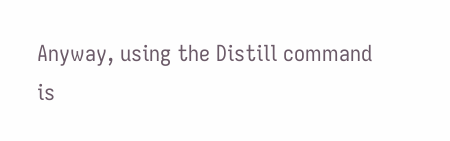Anyway, using the Distill command is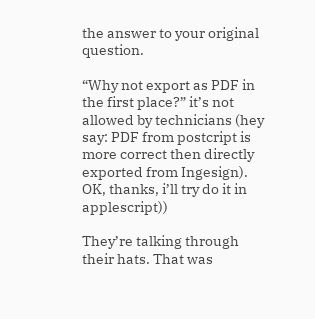the answer to your original question.

“Why not export as PDF in the first place?” it’s not allowed by technicians (hey say: PDF from postcript is more correct then directly exported from Ingesign). OK, thanks, i’ll try do it in applescript))

They’re talking through their hats. That was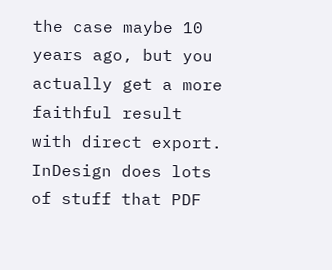the case maybe 10 years ago, but you actually get a more faithful result with direct export. InDesign does lots of stuff that PDF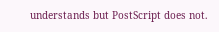understands but PostScript does not.